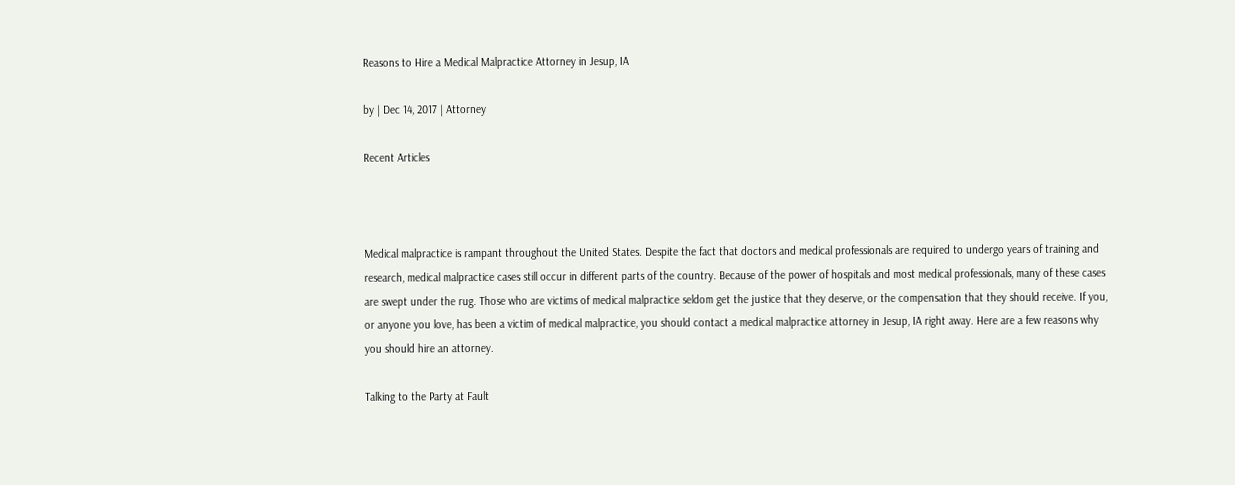Reasons to Hire a Medical Malpractice Attorney in Jesup, IA

by | Dec 14, 2017 | Attorney

Recent Articles



Medical malpractice is rampant throughout the United States. Despite the fact that doctors and medical professionals are required to undergo years of training and research, medical malpractice cases still occur in different parts of the country. Because of the power of hospitals and most medical professionals, many of these cases are swept under the rug. Those who are victims of medical malpractice seldom get the justice that they deserve, or the compensation that they should receive. If you, or anyone you love, has been a victim of medical malpractice, you should contact a medical malpractice attorney in Jesup, IA right away. Here are a few reasons why you should hire an attorney.

Talking to the Party at Fault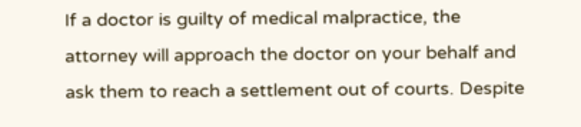If a doctor is guilty of medical malpractice, the attorney will approach the doctor on your behalf and ask them to reach a settlement out of courts. Despite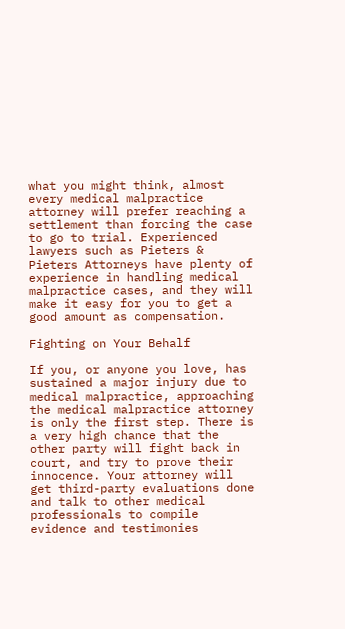what you might think, almost every medical malpractice attorney will prefer reaching a settlement than forcing the case to go to trial. Experienced lawyers such as Pieters & Pieters Attorneys have plenty of experience in handling medical malpractice cases, and they will make it easy for you to get a good amount as compensation.

Fighting on Your Behalf

If you, or anyone you love, has sustained a major injury due to medical malpractice, approaching the medical malpractice attorney is only the first step. There is a very high chance that the other party will fight back in court, and try to prove their innocence. Your attorney will get third-party evaluations done and talk to other medical professionals to compile evidence and testimonies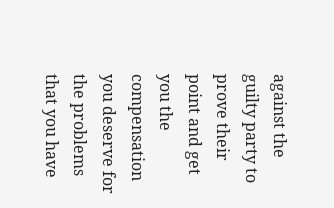against the guilty party to prove their point and get you the compensation you deserve for the problems that you have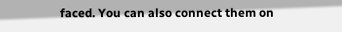faced. You can also connect them on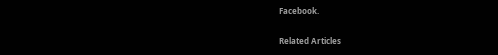Facebook.

Related Articles